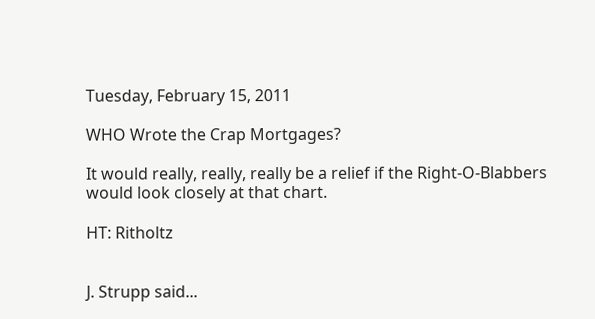Tuesday, February 15, 2011

WHO Wrote the Crap Mortgages?

It would really, really, really be a relief if the Right-O-Blabbers would look closely at that chart.

HT: Ritholtz


J. Strupp said...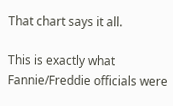That chart says it all.

This is exactly what Fannie/Freddie officials were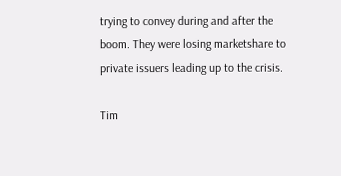trying to convey during and after the boom. They were losing marketshare to private issuers leading up to the crisis.

Tim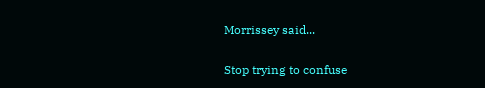Morrissey said...

Stop trying to confuse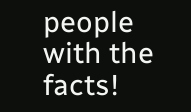people with the facts!